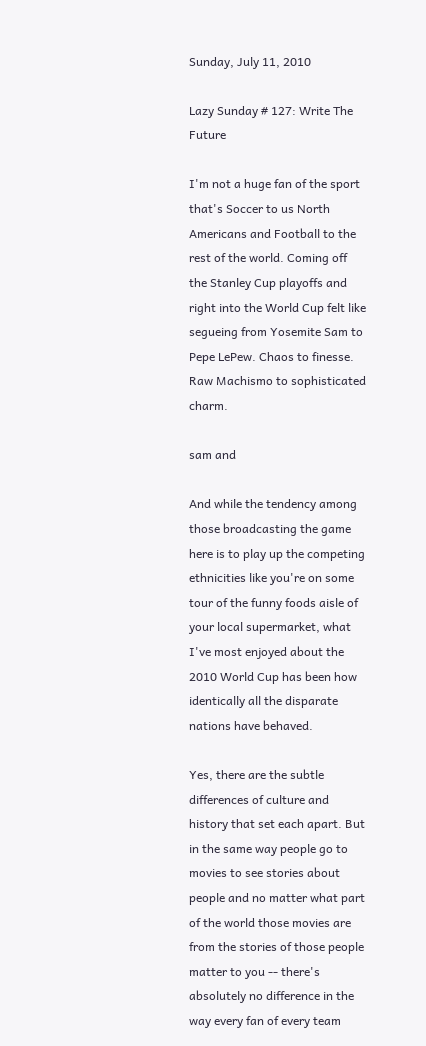Sunday, July 11, 2010

Lazy Sunday # 127: Write The Future

I'm not a huge fan of the sport that's Soccer to us North Americans and Football to the rest of the world. Coming off the Stanley Cup playoffs and right into the World Cup felt like segueing from Yosemite Sam to Pepe LePew. Chaos to finesse. Raw Machismo to sophisticated charm.

sam and

And while the tendency among those broadcasting the game here is to play up the competing ethnicities like you're on some tour of the funny foods aisle of your local supermarket, what I've most enjoyed about the 2010 World Cup has been how identically all the disparate nations have behaved.

Yes, there are the subtle differences of culture and history that set each apart. But in the same way people go to movies to see stories about people and no matter what part of the world those movies are from the stories of those people matter to you -- there's absolutely no difference in the way every fan of every team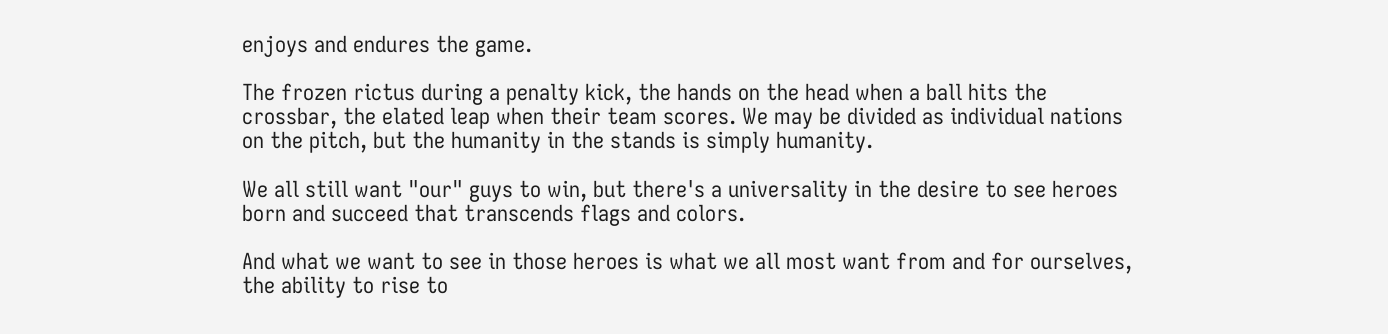enjoys and endures the game.

The frozen rictus during a penalty kick, the hands on the head when a ball hits the crossbar, the elated leap when their team scores. We may be divided as individual nations on the pitch, but the humanity in the stands is simply humanity.

We all still want "our" guys to win, but there's a universality in the desire to see heroes born and succeed that transcends flags and colors.

And what we want to see in those heroes is what we all most want from and for ourselves, the ability to rise to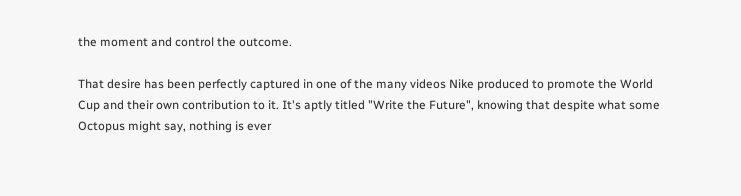the moment and control the outcome.

That desire has been perfectly captured in one of the many videos Nike produced to promote the World Cup and their own contribution to it. It's aptly titled "Write the Future", knowing that despite what some Octopus might say, nothing is ever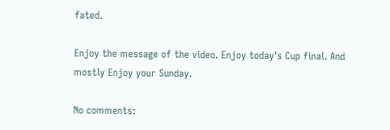fated.

Enjoy the message of the video. Enjoy today's Cup final. And mostly Enjoy your Sunday.

No comments: